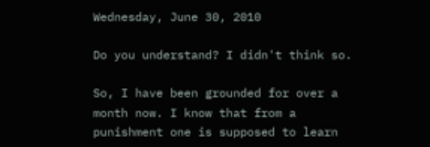Wednesday, June 30, 2010

Do you understand? I didn't think so.

So, I have been grounded for over a month now. I know that from a punishment one is supposed to learn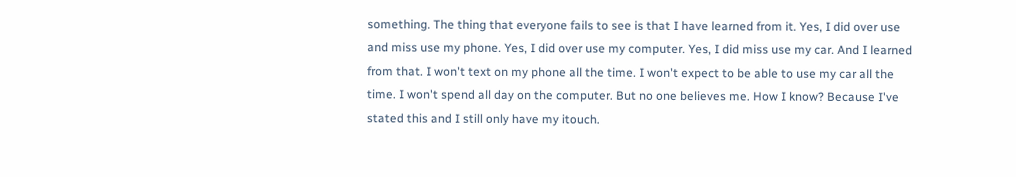something. The thing that everyone fails to see is that I have learned from it. Yes, I did over use and miss use my phone. Yes, I did over use my computer. Yes, I did miss use my car. And I learned from that. I won't text on my phone all the time. I won't expect to be able to use my car all the time. I won't spend all day on the computer. But no one believes me. How I know? Because I've stated this and I still only have my itouch.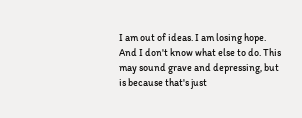I am out of ideas. I am losing hope. And I don't know what else to do. This may sound grave and depressing, but is because that's just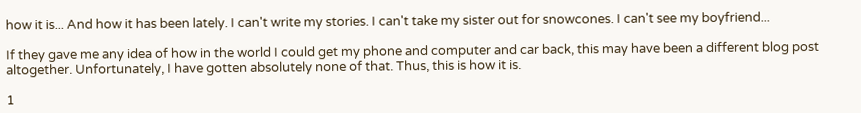how it is... And how it has been lately. I can't write my stories. I can't take my sister out for snowcones. I can't see my boyfriend...

If they gave me any idea of how in the world I could get my phone and computer and car back, this may have been a different blog post altogether. Unfortunately, I have gotten absolutely none of that. Thus, this is how it is.

1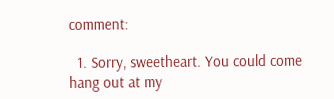comment:

  1. Sorry, sweetheart. You could come hang out at my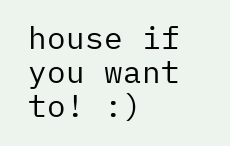house if you want to! :)